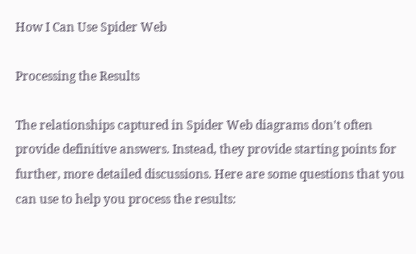How I Can Use Spider Web

Processing the Results

The relationships captured in Spider Web diagrams don't often provide definitive answers. Instead, they provide starting points for further, more detailed discussions. Here are some questions that you can use to help you process the results: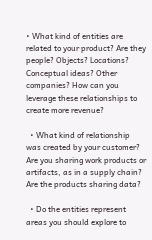• What kind of entities are related to your product? Are they people? Objects? Locations? Conceptual ideas? Other companies? How can you leverage these relationships to create more revenue?

  • What kind of relationship was created by your customer? Are you sharing work products or artifacts, as in a supply chain? Are the products sharing data?

  • Do the entities represent areas you should explore to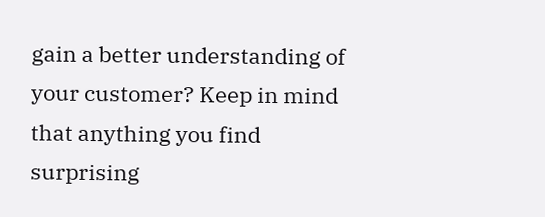gain a better understanding of your customer? Keep in mind that anything you find surprising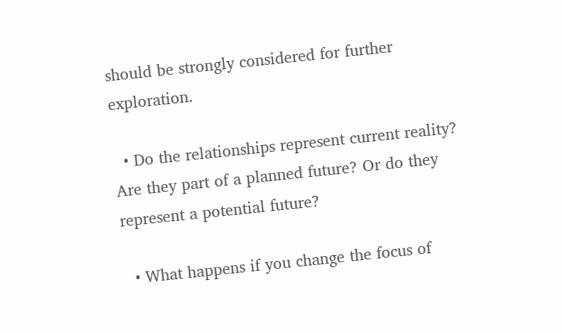should be strongly considered for further exploration.

  • Do the relationships represent current reality? Are they part of a planned future? Or do they represent a potential future?

  • What happens if you change the focus of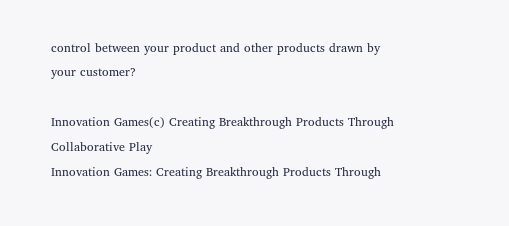control between your product and other products drawn by your customer?

Innovation Games(c) Creating Breakthrough Products Through Collaborative Play
Innovation Games: Creating Breakthrough Products Through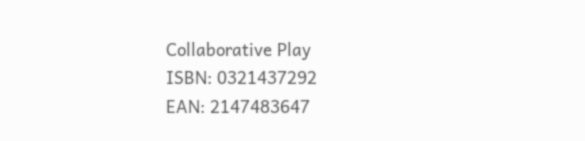Collaborative Play
ISBN: 0321437292
EAN: 2147483647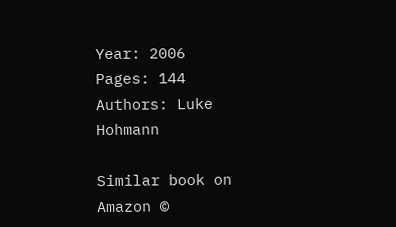Year: 2006
Pages: 144
Authors: Luke Hohmann

Similar book on Amazon ©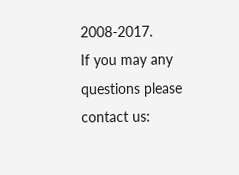2008-2017.
If you may any questions please contact us: